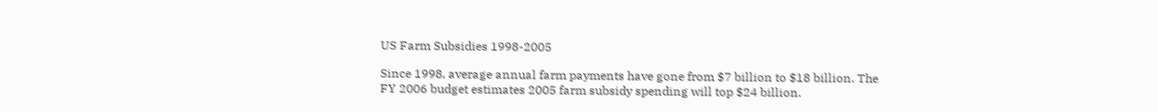US Farm Subsidies 1998-2005

Since 1998, average annual farm payments have gone from $7 billion to $18 billion. The FY 2006 budget estimates 2005 farm subsidy spending will top $24 billion.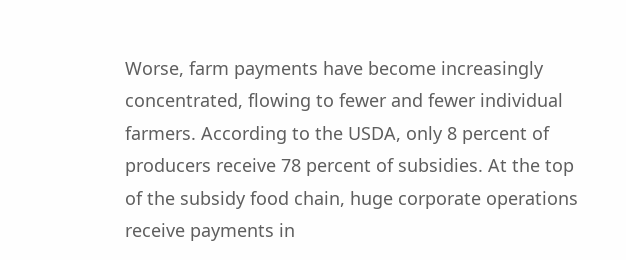Worse, farm payments have become increasingly concentrated, flowing to fewer and fewer individual farmers. According to the USDA, only 8 percent of producers receive 78 percent of subsidies. At the top of the subsidy food chain, huge corporate operations receive payments in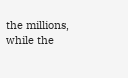the millions, while the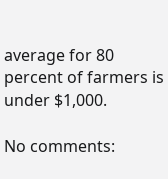average for 80 percent of farmers is under $1,000.

No comments: